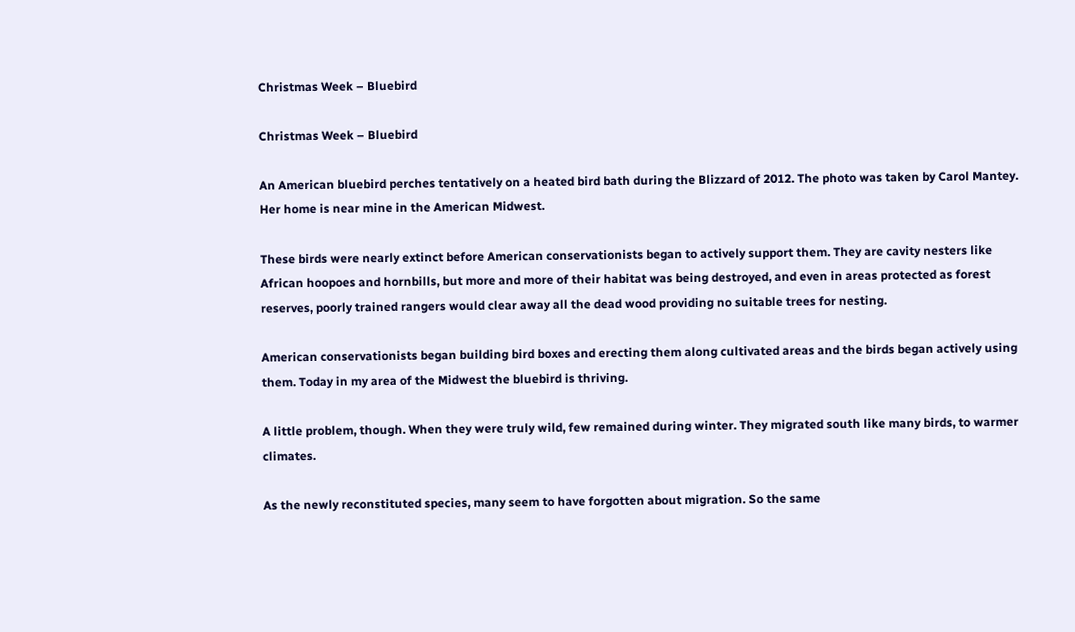Christmas Week – Bluebird

Christmas Week – Bluebird

An American bluebird perches tentatively on a heated bird bath during the Blizzard of 2012. The photo was taken by Carol Mantey. Her home is near mine in the American Midwest.

These birds were nearly extinct before American conservationists began to actively support them. They are cavity nesters like African hoopoes and hornbills, but more and more of their habitat was being destroyed, and even in areas protected as forest reserves, poorly trained rangers would clear away all the dead wood providing no suitable trees for nesting.

American conservationists began building bird boxes and erecting them along cultivated areas and the birds began actively using them. Today in my area of the Midwest the bluebird is thriving.

A little problem, though. When they were truly wild, few remained during winter. They migrated south like many birds, to warmer climates.

As the newly reconstituted species, many seem to have forgotten about migration. So the same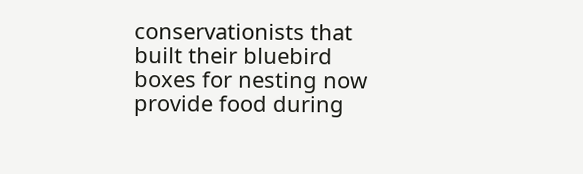conservationists that built their bluebird boxes for nesting now provide food during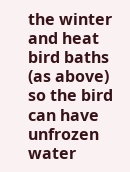the winter and heat bird baths (as above) so the bird can have unfrozen water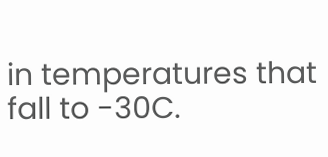in temperatures that fall to -30C.